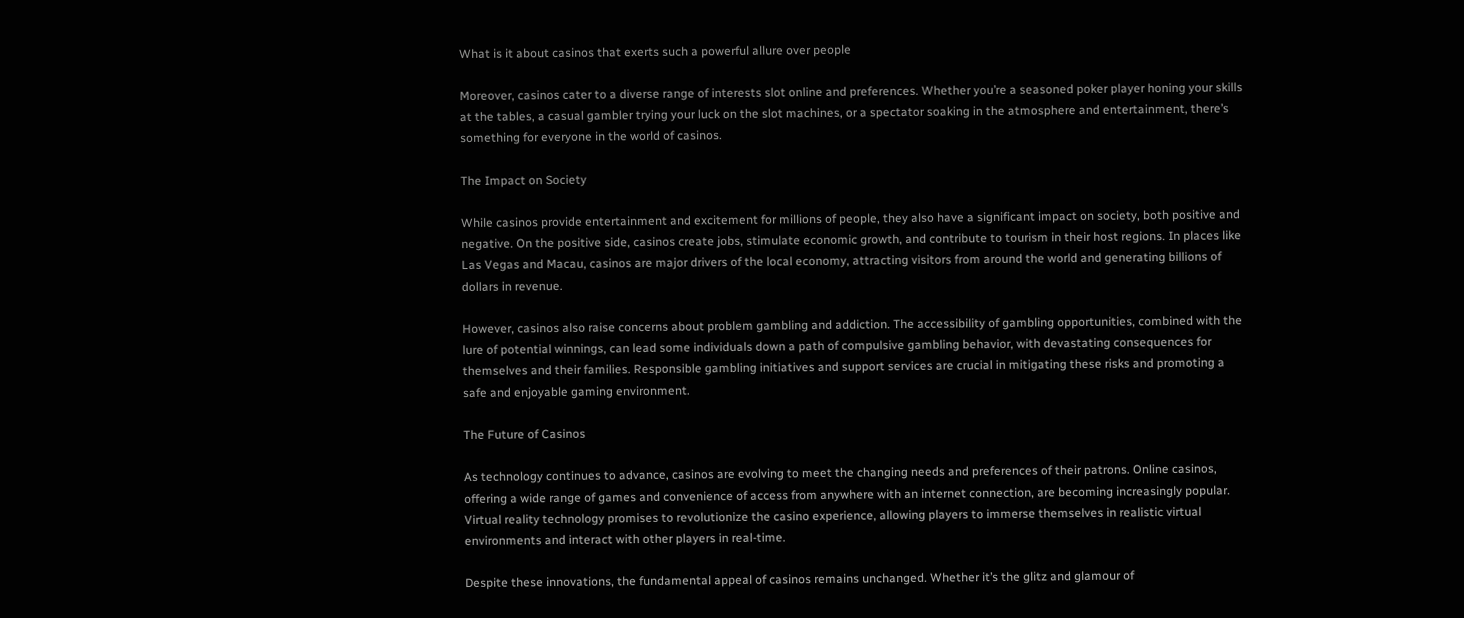What is it about casinos that exerts such a powerful allure over people

Moreover, casinos cater to a diverse range of interests slot online and preferences. Whether you’re a seasoned poker player honing your skills at the tables, a casual gambler trying your luck on the slot machines, or a spectator soaking in the atmosphere and entertainment, there’s something for everyone in the world of casinos.

The Impact on Society

While casinos provide entertainment and excitement for millions of people, they also have a significant impact on society, both positive and negative. On the positive side, casinos create jobs, stimulate economic growth, and contribute to tourism in their host regions. In places like Las Vegas and Macau, casinos are major drivers of the local economy, attracting visitors from around the world and generating billions of dollars in revenue.

However, casinos also raise concerns about problem gambling and addiction. The accessibility of gambling opportunities, combined with the lure of potential winnings, can lead some individuals down a path of compulsive gambling behavior, with devastating consequences for themselves and their families. Responsible gambling initiatives and support services are crucial in mitigating these risks and promoting a safe and enjoyable gaming environment.

The Future of Casinos

As technology continues to advance, casinos are evolving to meet the changing needs and preferences of their patrons. Online casinos, offering a wide range of games and convenience of access from anywhere with an internet connection, are becoming increasingly popular. Virtual reality technology promises to revolutionize the casino experience, allowing players to immerse themselves in realistic virtual environments and interact with other players in real-time.

Despite these innovations, the fundamental appeal of casinos remains unchanged. Whether it’s the glitz and glamour of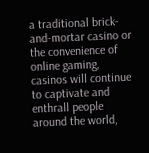a traditional brick-and-mortar casino or the convenience of online gaming, casinos will continue to captivate and enthrall people around the world,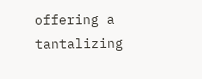offering a tantalizing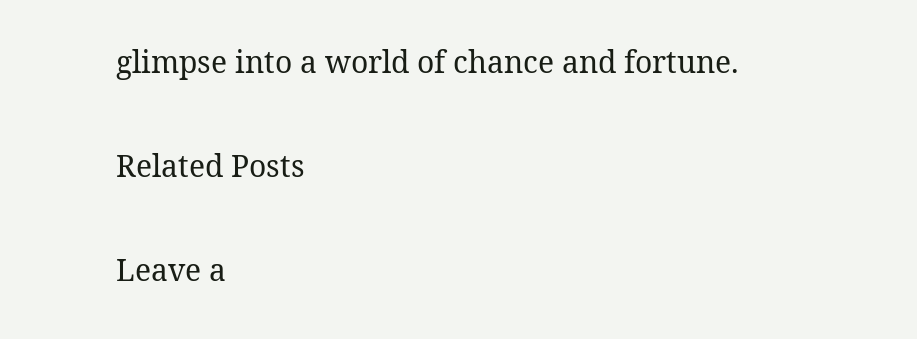glimpse into a world of chance and fortune.

Related Posts

Leave a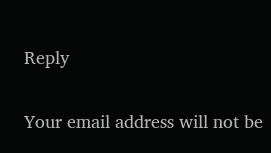Reply

Your email address will not be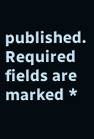published. Required fields are marked *